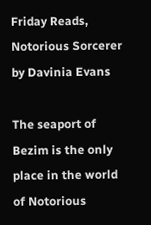Friday Reads, Notorious Sorcerer by Davinia Evans

The seaport of Bezim is the only place in the world of Notorious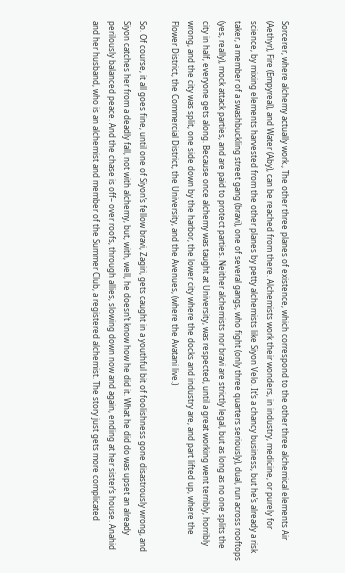Sorcerer, where alchemy actually work., The other three planes of existence, which correspond to the other three alchemical elements Air (Aethyr), Fire (Empyreal), and Water (Aby), can be reached from there. Alchemists work their wonders, in industry, medicine, or purely for science, by mixing elements harvested from the other planes by petty alchemists like Siyon Velo. It’s a chancy business, but he’s already a risk taker, a member of a swashbuckling street gang (bravi), one of several gangs, who fight (only three quarters seriously), dual, run across rooftops (yes, really), mock attack parties, and are paid to protect parties. Neither alchemists nor bravi are strictly legal, but as long as no one splits the city in half, everyone gets along. Because once alchemy was taught at University, was respected, until a great working went terribly, horribly wrong, and the city was split, one side down by the harbor, the lower city where the docks and industry are, and part lifted up, where the Flower District, the Commercial District, the University, and the Avenues, (where the Avatani live.)

So. Of course, it all goes fine, until one of Siyon’s fellow bravi, Zagiri, gets caught in a youthful bit of foolishness gone disastrously wrong, and Siyon catches her from a deadly fall, not with alchemy, but, with, well, he doesn’t know how he did it. What he did do was upset an already perilously balanced peace. And the chase is off– over roofs, through allies, slowing down now and again, ending at her sister’s house. Anahid and her husband, who is an alchemist and member of the Summer Club, a registered alchemist. The story just gets more complicated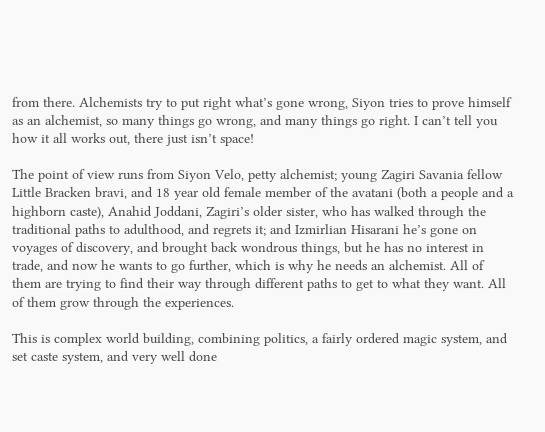from there. Alchemists try to put right what’s gone wrong, Siyon tries to prove himself as an alchemist, so many things go wrong, and many things go right. I can’t tell you how it all works out, there just isn’t space!

The point of view runs from Siyon Velo, petty alchemist; young Zagiri Savania fellow Little Bracken bravi, and 18 year old female member of the avatani (both a people and a highborn caste), Anahid Joddani, Zagiri’s older sister, who has walked through the traditional paths to adulthood, and regrets it; and Izmirlian Hisarani he’s gone on voyages of discovery, and brought back wondrous things, but he has no interest in trade, and now he wants to go further, which is why he needs an alchemist. All of them are trying to find their way through different paths to get to what they want. All of them grow through the experiences.

This is complex world building, combining politics, a fairly ordered magic system, and set caste system, and very well done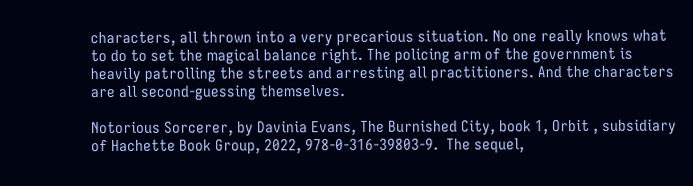characters, all thrown into a very precarious situation. No one really knows what to do to set the magical balance right. The policing arm of the government is heavily patrolling the streets and arresting all practitioners. And the characters are all second-guessing themselves.

Notorious Sorcerer, by Davinia Evans, The Burnished City, book 1, Orbit , subsidiary of Hachette Book Group, 2022, 978-0-316-39803-9.  The sequel,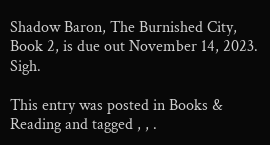Shadow Baron, The Burnished City, Book 2, is due out November 14, 2023.  Sigh.

This entry was posted in Books & Reading and tagged , , .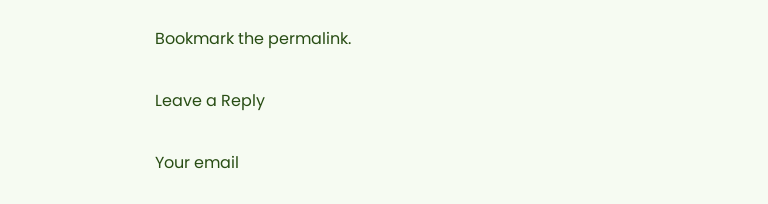Bookmark the permalink.

Leave a Reply

Your email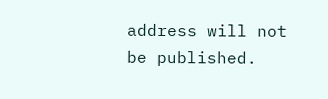address will not be published.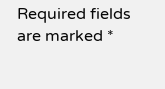Required fields are marked *